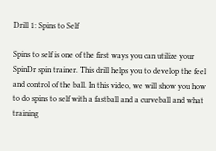Drill 1: Spins to Self

Spins to self is one of the first ways you can utilize your SpinDr spin trainer. This drill helps you to develop the feel and control of the ball. In this video, we will show you how to do spins to self with a fastball and a curveball and what training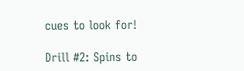cues to look for!

Drill #2: Spins to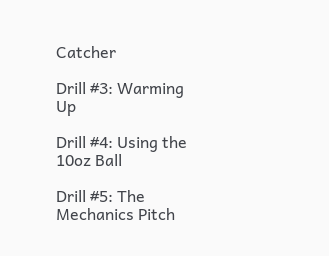Catcher

Drill #3: Warming Up

Drill #4: Using the 10oz Ball

Drill #5: The Mechanics Pitch